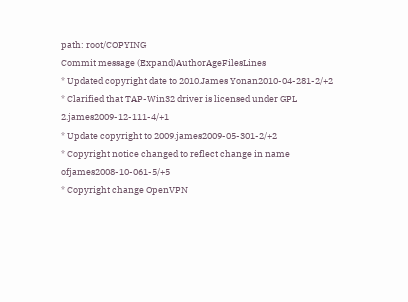path: root/COPYING
Commit message (Expand)AuthorAgeFilesLines
* Updated copyright date to 2010.James Yonan2010-04-281-2/+2
* Clarified that TAP-Win32 driver is licensed under GPL 2.james2009-12-111-4/+1
* Update copyright to 2009.james2009-05-301-2/+2
* Copyright notice changed to reflect change in name ofjames2008-10-061-5/+5
* Copyright change OpenVPN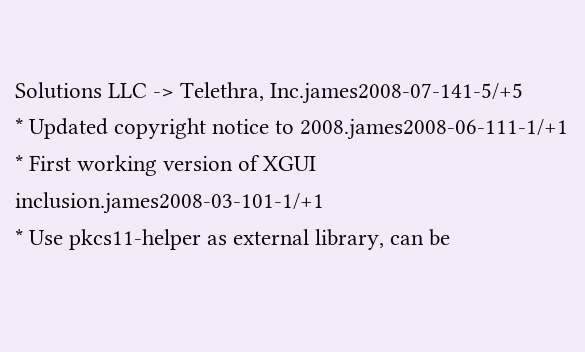Solutions LLC -> Telethra, Inc.james2008-07-141-5/+5
* Updated copyright notice to 2008.james2008-06-111-1/+1
* First working version of XGUI inclusion.james2008-03-101-1/+1
* Use pkcs11-helper as external library, can be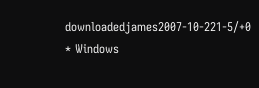downloadedjames2007-10-221-5/+0
* Windows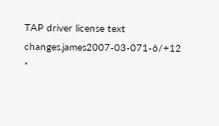TAP driver license text changes.james2007-03-071-6/+12
*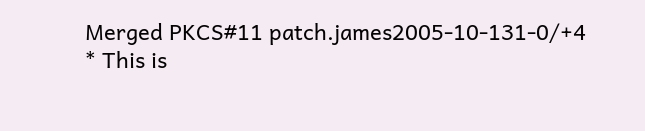Merged PKCS#11 patch.james2005-10-131-0/+4
* This is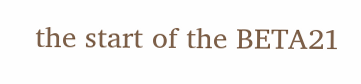the start of the BETA21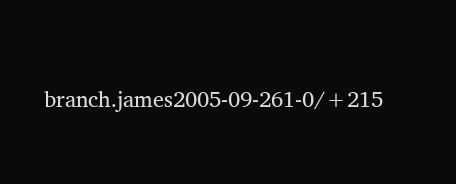branch.james2005-09-261-0/+215